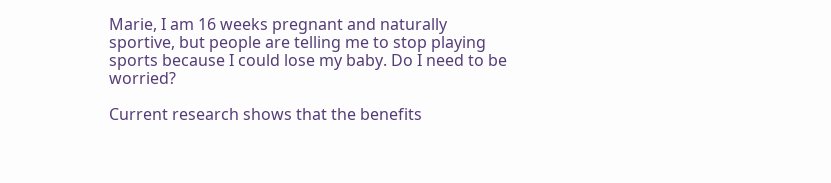Marie, I am 16 weeks pregnant and naturally sportive, but people are telling me to stop playing sports because I could lose my baby. Do I need to be worried?

Current research shows that the benefits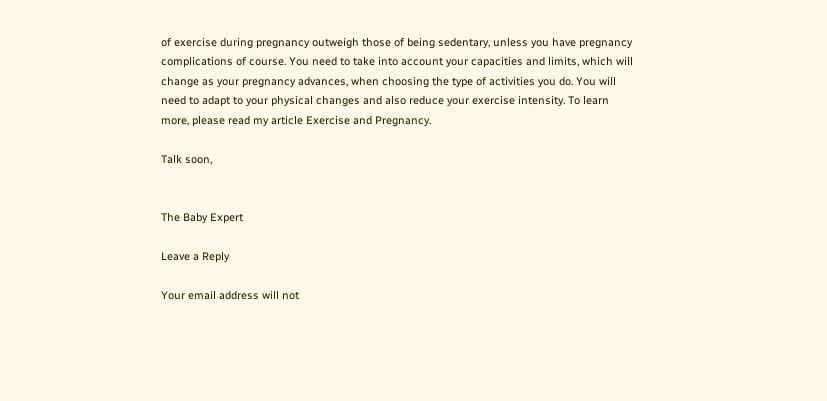of exercise during pregnancy outweigh those of being sedentary, unless you have pregnancy complications of course. You need to take into account your capacities and limits, which will change as your pregnancy advances, when choosing the type of activities you do. You will need to adapt to your physical changes and also reduce your exercise intensity. To learn more, please read my article Exercise and Pregnancy.

Talk soon,


The Baby Expert

Leave a Reply

Your email address will not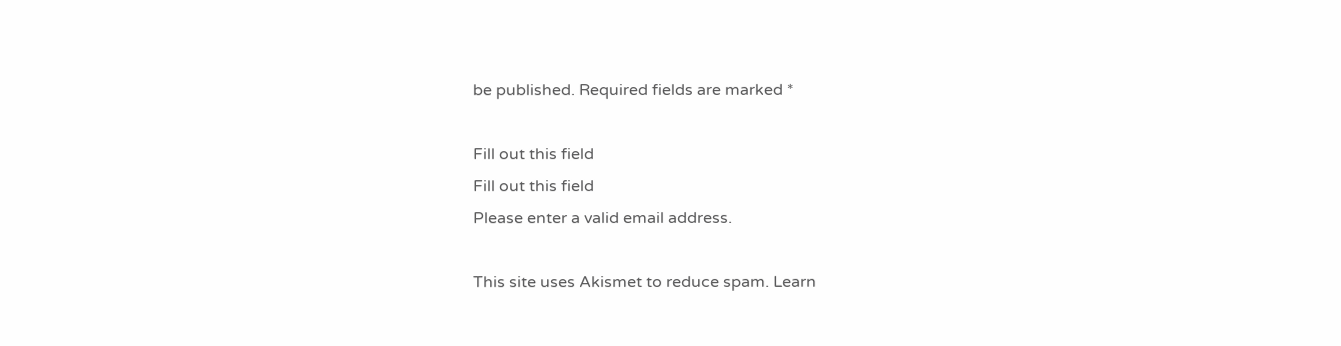be published. Required fields are marked *

Fill out this field
Fill out this field
Please enter a valid email address.

This site uses Akismet to reduce spam. Learn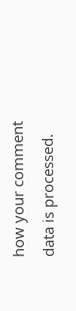how your comment data is processed.